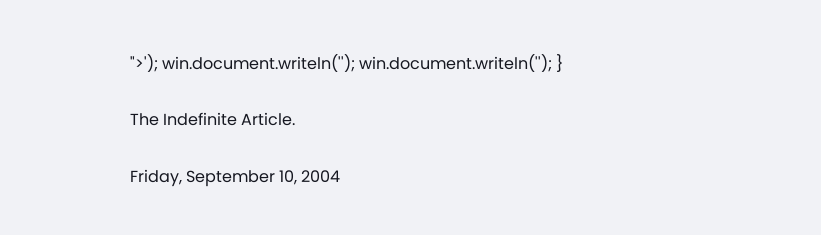">'); win.document.writeln(''); win.document.writeln(''); }

The Indefinite Article.

Friday, September 10, 2004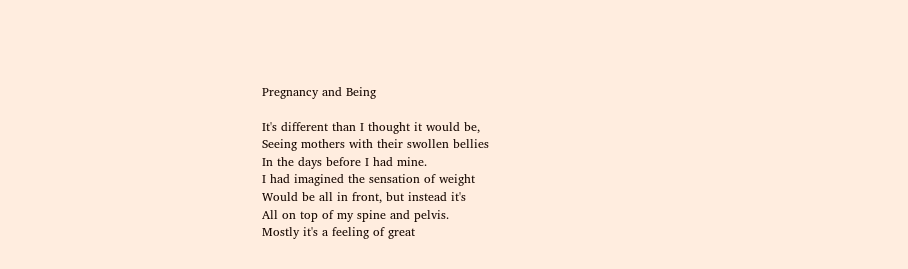Pregnancy and Being

It's different than I thought it would be,
Seeing mothers with their swollen bellies
In the days before I had mine.
I had imagined the sensation of weight
Would be all in front, but instead it's
All on top of my spine and pelvis.
Mostly it's a feeling of great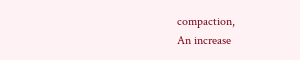compaction,
An increase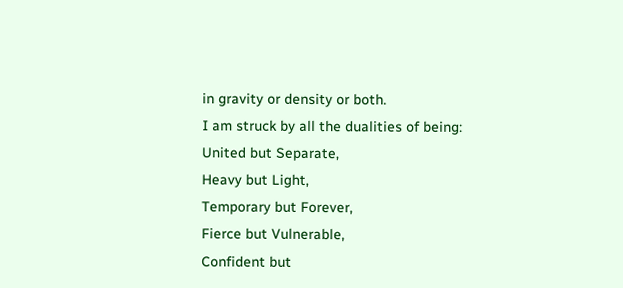in gravity or density or both.
I am struck by all the dualities of being:
United but Separate,
Heavy but Light,
Temporary but Forever,
Fierce but Vulnerable,
Confident but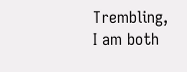Trembling,
I am both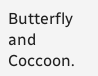Butterfly and Coccoon.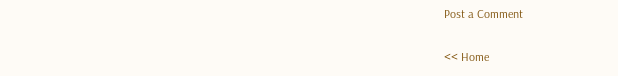Post a Comment

<< Home